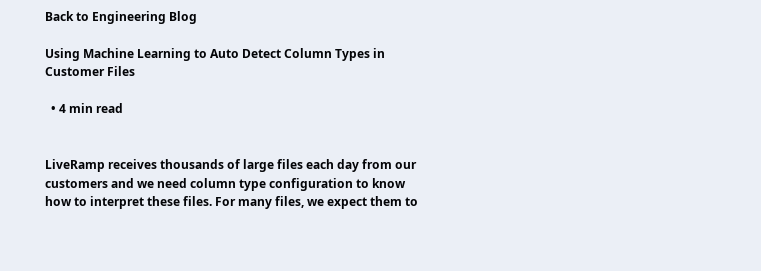Back to Engineering Blog

Using Machine Learning to Auto Detect Column Types in Customer Files

  • 4 min read


LiveRamp receives thousands of large files each day from our customers and we need column type configuration to know how to interpret these files. For many files, we expect them to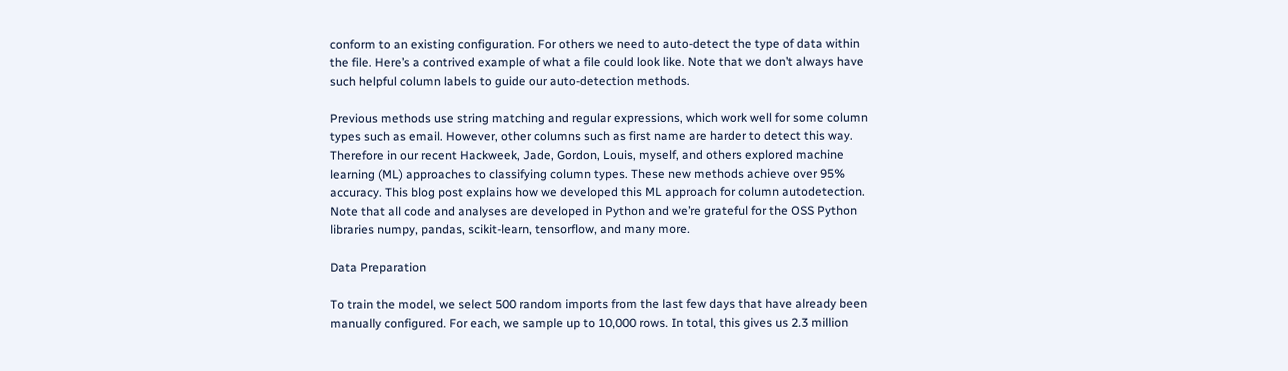conform to an existing configuration. For others we need to auto-detect the type of data within the file. Here’s a contrived example of what a file could look like. Note that we don’t always have such helpful column labels to guide our auto-detection methods.

Previous methods use string matching and regular expressions, which work well for some column types such as email. However, other columns such as first name are harder to detect this way. Therefore in our recent Hackweek, Jade, Gordon, Louis, myself, and others explored machine learning (ML) approaches to classifying column types. These new methods achieve over 95% accuracy. This blog post explains how we developed this ML approach for column autodetection. Note that all code and analyses are developed in Python and we’re grateful for the OSS Python libraries numpy, pandas, scikit-learn, tensorflow, and many more.

Data Preparation

To train the model, we select 500 random imports from the last few days that have already been manually configured. For each, we sample up to 10,000 rows. In total, this gives us 2.3 million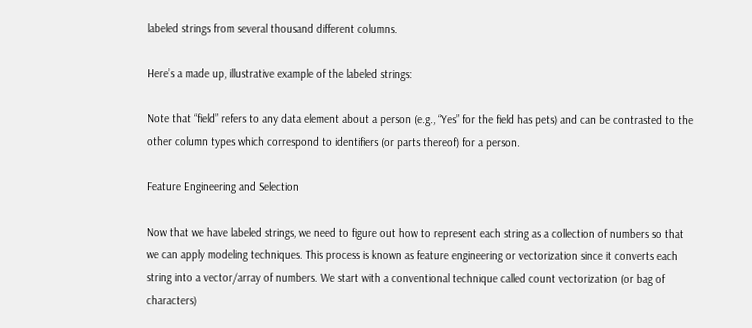labeled strings from several thousand different columns.

Here’s a made up, illustrative example of the labeled strings:

Note that “field” refers to any data element about a person (e.g., “Yes” for the field has pets) and can be contrasted to the other column types which correspond to identifiers (or parts thereof) for a person.

Feature Engineering and Selection

Now that we have labeled strings, we need to figure out how to represent each string as a collection of numbers so that we can apply modeling techniques. This process is known as feature engineering or vectorization since it converts each string into a vector/array of numbers. We start with a conventional technique called count vectorization (or bag of characters)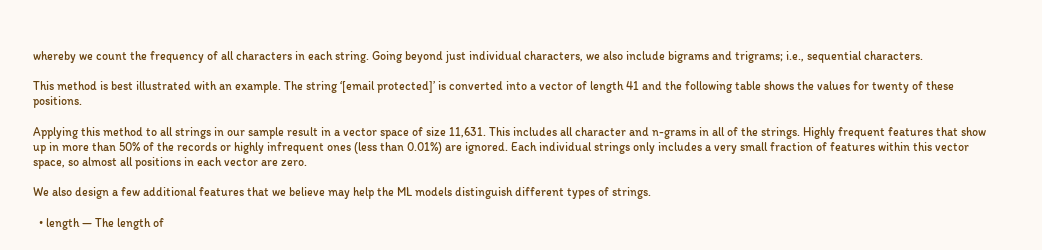whereby we count the frequency of all characters in each string. Going beyond just individual characters, we also include bigrams and trigrams; i.e., sequential characters.

This method is best illustrated with an example. The string ‘[email protected]’ is converted into a vector of length 41 and the following table shows the values for twenty of these positions.

Applying this method to all strings in our sample result in a vector space of size 11,631. This includes all character and n-grams in all of the strings. Highly frequent features that show up in more than 50% of the records or highly infrequent ones (less than 0.01%) are ignored. Each individual strings only includes a very small fraction of features within this vector space, so almost all positions in each vector are zero.

We also design a few additional features that we believe may help the ML models distinguish different types of strings.

  • length — The length of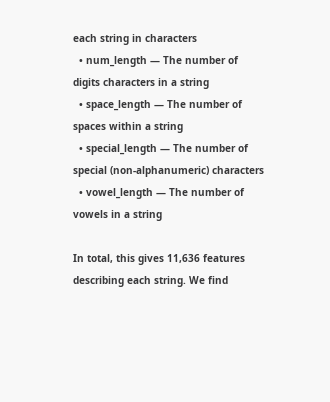each string in characters
  • num_length — The number of digits characters in a string
  • space_length — The number of spaces within a string
  • special_length — The number of special (non-alphanumeric) characters
  • vowel_length — The number of vowels in a string

In total, this gives 11,636 features describing each string. We find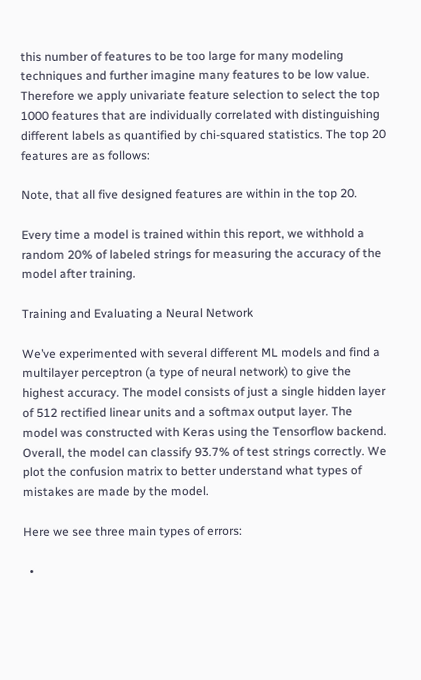this number of features to be too large for many modeling techniques and further imagine many features to be low value. Therefore we apply univariate feature selection to select the top 1000 features that are individually correlated with distinguishing different labels as quantified by chi-squared statistics. The top 20 features are as follows:

Note, that all five designed features are within in the top 20.

Every time a model is trained within this report, we withhold a random 20% of labeled strings for measuring the accuracy of the model after training.

Training and Evaluating a Neural Network

We’ve experimented with several different ML models and find a multilayer perceptron (a type of neural network) to give the highest accuracy. The model consists of just a single hidden layer of 512 rectified linear units and a softmax output layer. The model was constructed with Keras using the Tensorflow backend. Overall, the model can classify 93.7% of test strings correctly. We plot the confusion matrix to better understand what types of mistakes are made by the model.

Here we see three main types of errors:

  •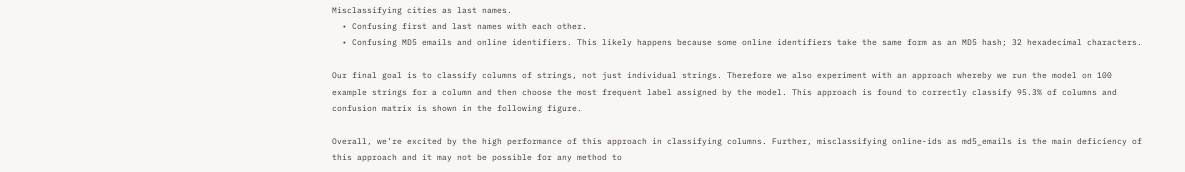Misclassifying cities as last names.
  • Confusing first and last names with each other.
  • Confusing MD5 emails and online identifiers. This likely happens because some online identifiers take the same form as an MD5 hash; 32 hexadecimal characters.

Our final goal is to classify columns of strings, not just individual strings. Therefore we also experiment with an approach whereby we run the model on 100 example strings for a column and then choose the most frequent label assigned by the model. This approach is found to correctly classify 95.3% of columns and confusion matrix is shown in the following figure.

Overall, we’re excited by the high performance of this approach in classifying columns. Further, misclassifying online-ids as md5_emails is the main deficiency of this approach and it may not be possible for any method to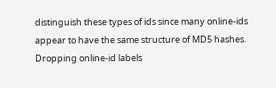distinguish these types of ids since many online-ids appear to have the same structure of MD5 hashes. Dropping online-id labels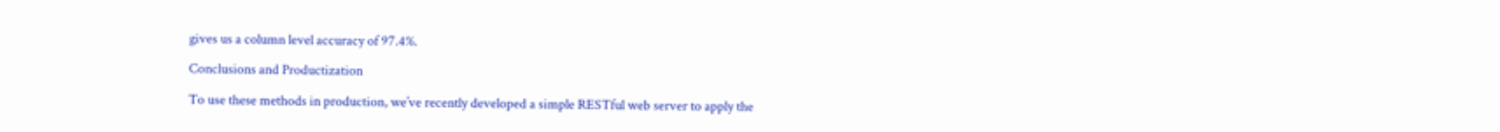gives us a column level accuracy of 97.4%.

Conclusions and Productization

To use these methods in production, we’ve recently developed a simple RESTful web server to apply the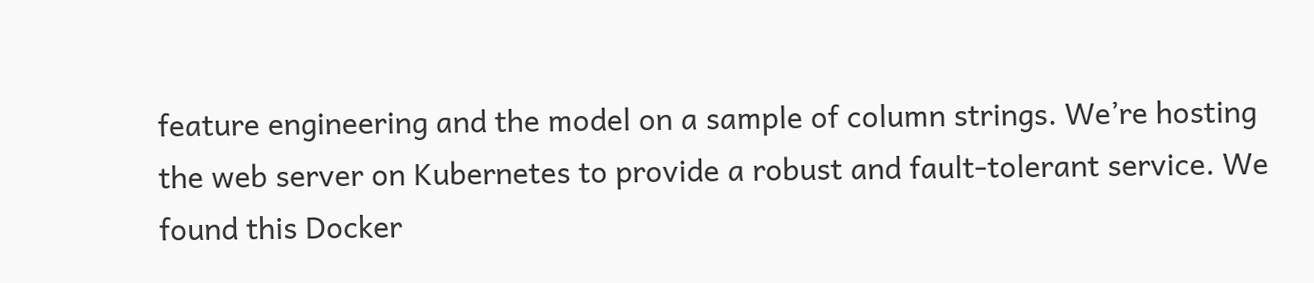feature engineering and the model on a sample of column strings. We’re hosting the web server on Kubernetes to provide a robust and fault-tolerant service. We found this Docker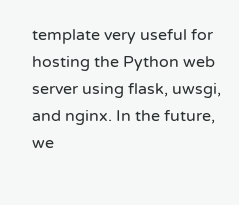template very useful for hosting the Python web server using flask, uwsgi, and nginx. In the future, we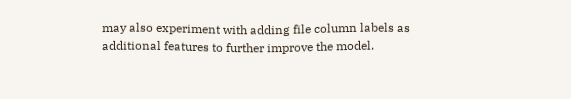may also experiment with adding file column labels as additional features to further improve the model.